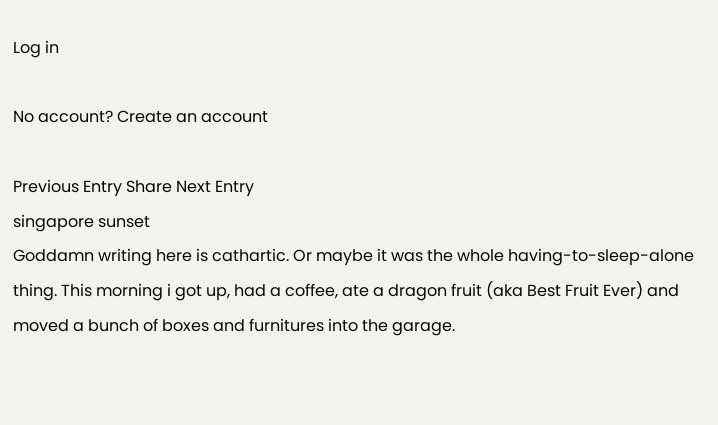Log in

No account? Create an account

Previous Entry Share Next Entry
singapore sunset
Goddamn writing here is cathartic. Or maybe it was the whole having-to-sleep-alone thing. This morning i got up, had a coffee, ate a dragon fruit (aka Best Fruit Ever) and moved a bunch of boxes and furnitures into the garage.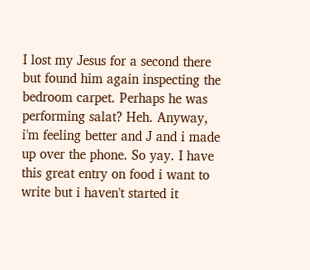I lost my Jesus for a second there but found him again inspecting the bedroom carpet. Perhaps he was performing salat? Heh. Anyway, i'm feeling better and J and i made up over the phone. So yay. I have this great entry on food i want to write but i haven't started it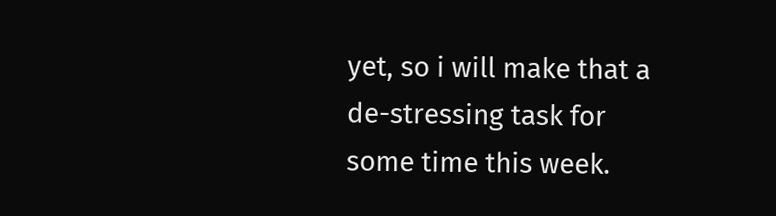yet, so i will make that a de-stressing task for some time this week.